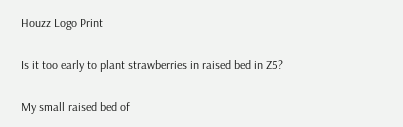Houzz Logo Print

Is it too early to plant strawberries in raised bed in Z5?

My small raised bed of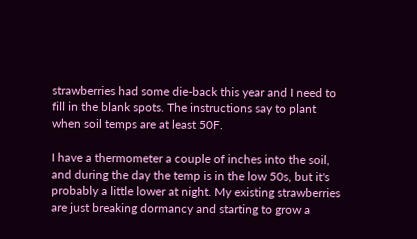strawberries had some die-back this year and I need to fill in the blank spots. The instructions say to plant when soil temps are at least 50F.

I have a thermometer a couple of inches into the soil, and during the day the temp is in the low 50s, but it's probably a little lower at night. My existing strawberries are just breaking dormancy and starting to grow a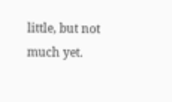little, but not much yet.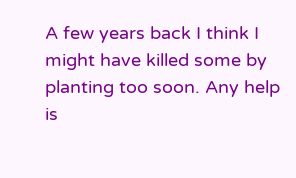A few years back I think I might have killed some by planting too soon. Any help is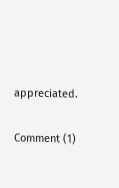appreciated.

Comment (1)